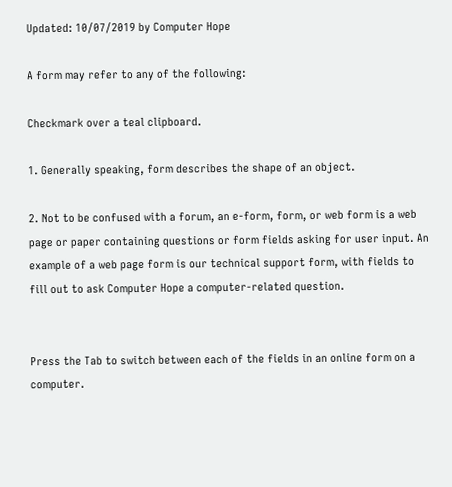Updated: 10/07/2019 by Computer Hope

A form may refer to any of the following:

Checkmark over a teal clipboard.

1. Generally speaking, form describes the shape of an object.

2. Not to be confused with a forum, an e-form, form, or web form is a web page or paper containing questions or form fields asking for user input. An example of a web page form is our technical support form, with fields to fill out to ask Computer Hope a computer-related question.


Press the Tab to switch between each of the fields in an online form on a computer.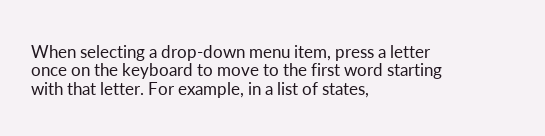When selecting a drop-down menu item, press a letter once on the keyboard to move to the first word starting with that letter. For example, in a list of states,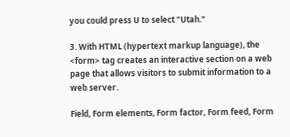you could press U to select "Utah."

3. With HTML (hypertext markup language), the <form> tag creates an interactive section on a web page that allows visitors to submit information to a web server.

Field, Form elements, Form factor, Form feed, Form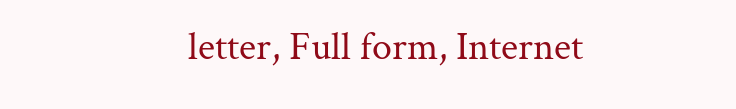letter, Full form, Internet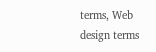terms, Web design terms